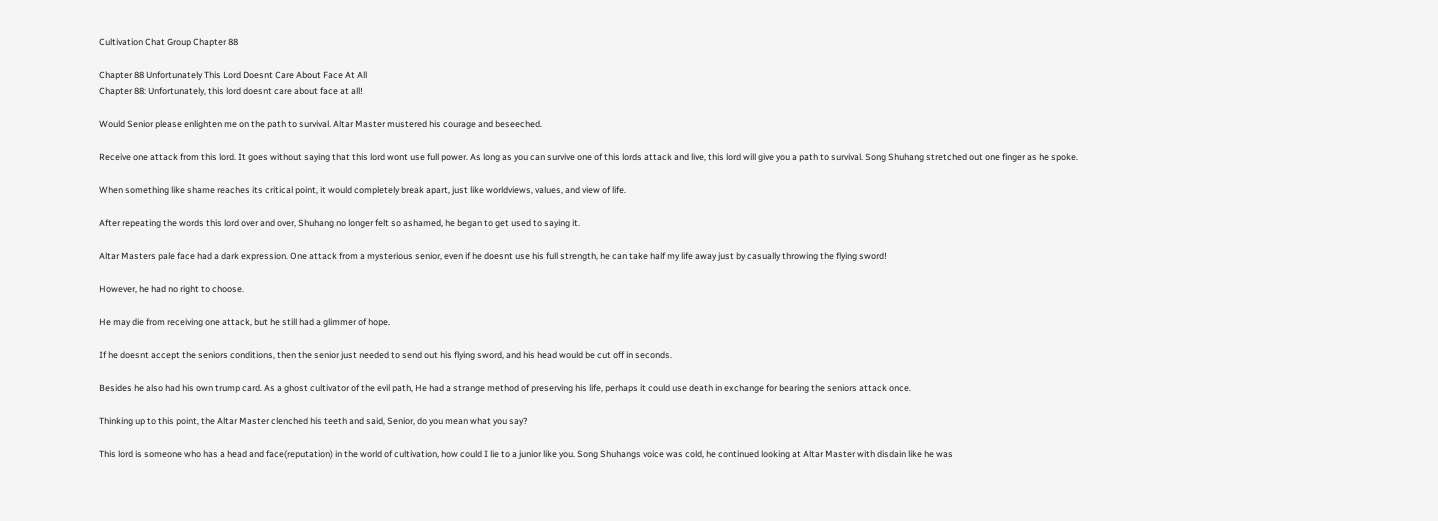Cultivation Chat Group Chapter 88

Chapter 88 Unfortunately This Lord Doesnt Care About Face At All
Chapter 88: Unfortunately, this lord doesnt care about face at all!

Would Senior please enlighten me on the path to survival. Altar Master mustered his courage and beseeched.

Receive one attack from this lord. It goes without saying that this lord wont use full power. As long as you can survive one of this lords attack and live, this lord will give you a path to survival. Song Shuhang stretched out one finger as he spoke.

When something like shame reaches its critical point, it would completely break apart, just like worldviews, values, and view of life.

After repeating the words this lord over and over, Shuhang no longer felt so ashamed, he began to get used to saying it.

Altar Masters pale face had a dark expression. One attack from a mysterious senior, even if he doesnt use his full strength, he can take half my life away just by casually throwing the flying sword!

However, he had no right to choose.

He may die from receiving one attack, but he still had a glimmer of hope.

If he doesnt accept the seniors conditions, then the senior just needed to send out his flying sword, and his head would be cut off in seconds.

Besides he also had his own trump card. As a ghost cultivator of the evil path, He had a strange method of preserving his life, perhaps it could use death in exchange for bearing the seniors attack once.

Thinking up to this point, the Altar Master clenched his teeth and said, Senior, do you mean what you say?

This lord is someone who has a head and face(reputation) in the world of cultivation, how could I lie to a junior like you. Song Shuhangs voice was cold, he continued looking at Altar Master with disdain like he was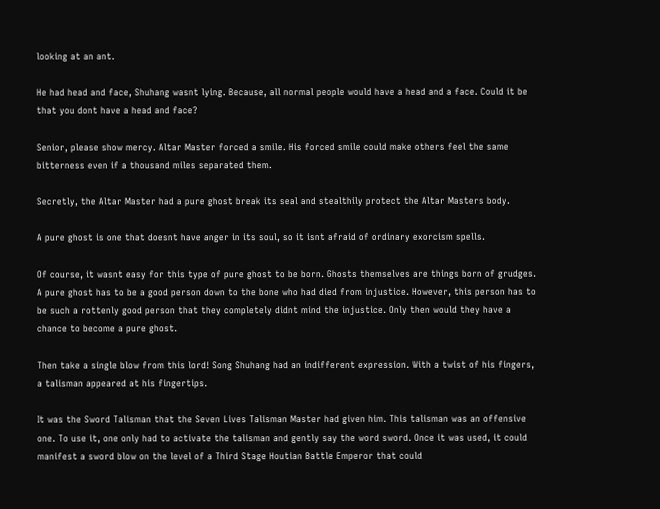looking at an ant.

He had head and face, Shuhang wasnt lying. Because, all normal people would have a head and a face. Could it be that you dont have a head and face?

Senior, please show mercy. Altar Master forced a smile. His forced smile could make others feel the same bitterness even if a thousand miles separated them.

Secretly, the Altar Master had a pure ghost break its seal and stealthily protect the Altar Masters body.

A pure ghost is one that doesnt have anger in its soul, so it isnt afraid of ordinary exorcism spells.

Of course, it wasnt easy for this type of pure ghost to be born. Ghosts themselves are things born of grudges. A pure ghost has to be a good person down to the bone who had died from injustice. However, this person has to be such a rottenly good person that they completely didnt mind the injustice. Only then would they have a chance to become a pure ghost.

Then take a single blow from this lord! Song Shuhang had an indifferent expression. With a twist of his fingers, a talisman appeared at his fingertips.

It was the Sword Talisman that the Seven Lives Talisman Master had given him. This talisman was an offensive one. To use it, one only had to activate the talisman and gently say the word sword. Once it was used, it could manifest a sword blow on the level of a Third Stage Houtian Battle Emperor that could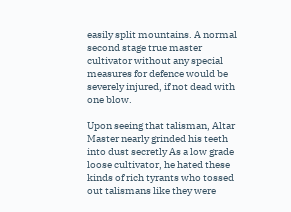easily split mountains. A normal second stage true master cultivator without any special measures for defence would be severely injured, if not dead with one blow.

Upon seeing that talisman, Altar Master nearly grinded his teeth into dust secretly As a low grade loose cultivator, he hated these kinds of rich tyrants who tossed out talismans like they were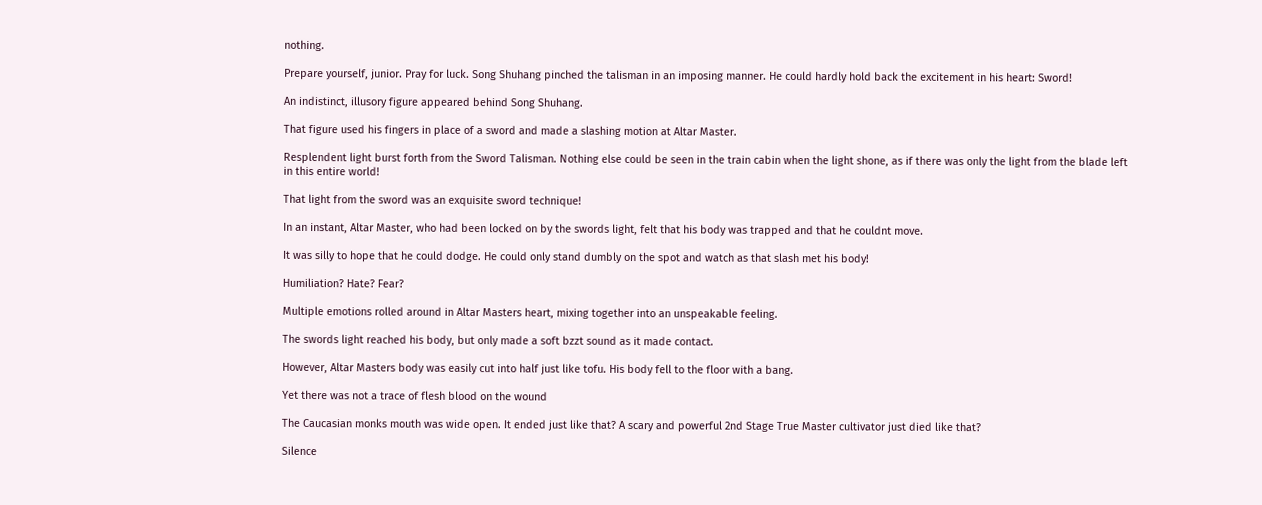nothing.

Prepare yourself, junior. Pray for luck. Song Shuhang pinched the talisman in an imposing manner. He could hardly hold back the excitement in his heart: Sword!

An indistinct, illusory figure appeared behind Song Shuhang.

That figure used his fingers in place of a sword and made a slashing motion at Altar Master.

Resplendent light burst forth from the Sword Talisman. Nothing else could be seen in the train cabin when the light shone, as if there was only the light from the blade left in this entire world!

That light from the sword was an exquisite sword technique!

In an instant, Altar Master, who had been locked on by the swords light, felt that his body was trapped and that he couldnt move.

It was silly to hope that he could dodge. He could only stand dumbly on the spot and watch as that slash met his body!

Humiliation? Hate? Fear?

Multiple emotions rolled around in Altar Masters heart, mixing together into an unspeakable feeling.

The swords light reached his body, but only made a soft bzzt sound as it made contact.

However, Altar Masters body was easily cut into half just like tofu. His body fell to the floor with a bang.

Yet there was not a trace of flesh blood on the wound

The Caucasian monks mouth was wide open. It ended just like that? A scary and powerful 2nd Stage True Master cultivator just died like that?

Silence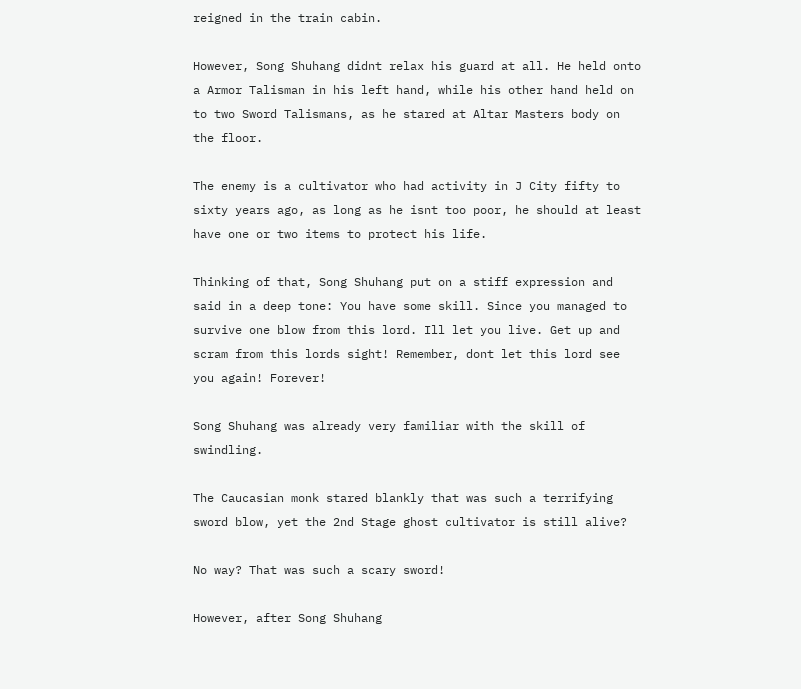reigned in the train cabin.

However, Song Shuhang didnt relax his guard at all. He held onto a Armor Talisman in his left hand, while his other hand held on to two Sword Talismans, as he stared at Altar Masters body on the floor.

The enemy is a cultivator who had activity in J City fifty to sixty years ago, as long as he isnt too poor, he should at least have one or two items to protect his life.

Thinking of that, Song Shuhang put on a stiff expression and said in a deep tone: You have some skill. Since you managed to survive one blow from this lord. Ill let you live. Get up and scram from this lords sight! Remember, dont let this lord see you again! Forever!

Song Shuhang was already very familiar with the skill of swindling.

The Caucasian monk stared blankly that was such a terrifying sword blow, yet the 2nd Stage ghost cultivator is still alive?

No way? That was such a scary sword!

However, after Song Shuhang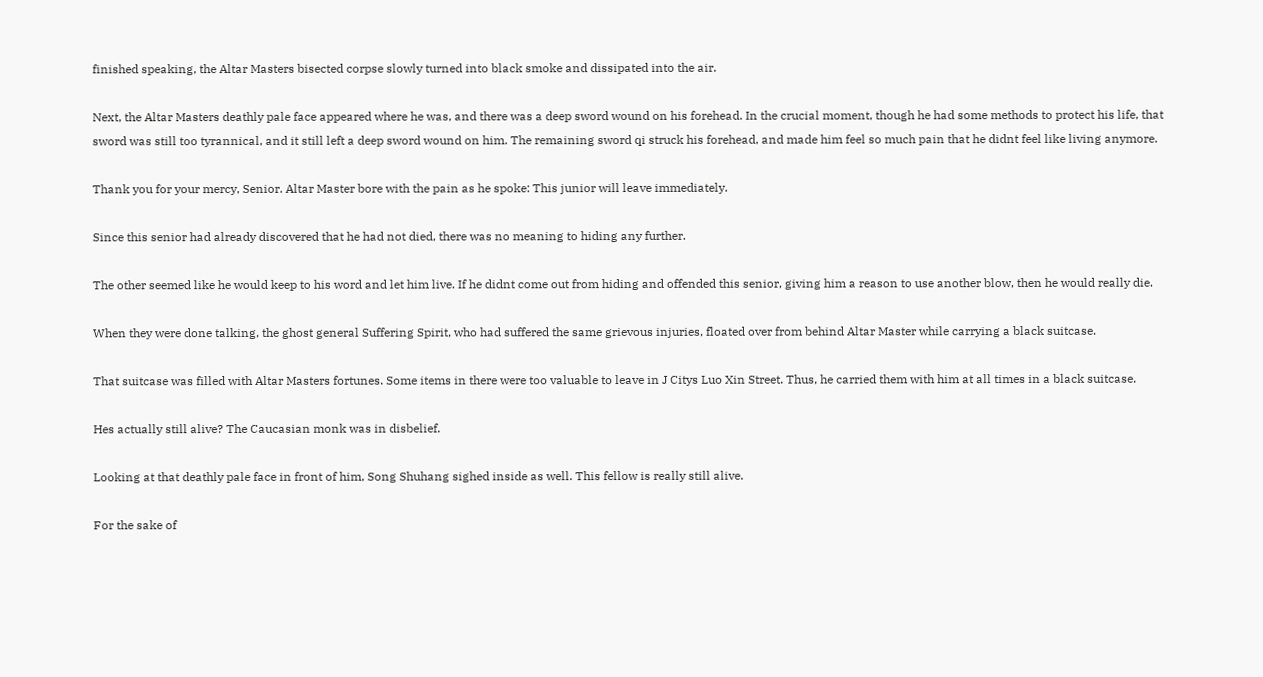finished speaking, the Altar Masters bisected corpse slowly turned into black smoke and dissipated into the air.

Next, the Altar Masters deathly pale face appeared where he was, and there was a deep sword wound on his forehead. In the crucial moment, though he had some methods to protect his life, that sword was still too tyrannical, and it still left a deep sword wound on him. The remaining sword qi struck his forehead, and made him feel so much pain that he didnt feel like living anymore.

Thank you for your mercy, Senior. Altar Master bore with the pain as he spoke: This junior will leave immediately.

Since this senior had already discovered that he had not died, there was no meaning to hiding any further.

The other seemed like he would keep to his word and let him live. If he didnt come out from hiding and offended this senior, giving him a reason to use another blow, then he would really die.

When they were done talking, the ghost general Suffering Spirit, who had suffered the same grievous injuries, floated over from behind Altar Master while carrying a black suitcase.

That suitcase was filled with Altar Masters fortunes. Some items in there were too valuable to leave in J Citys Luo Xin Street. Thus, he carried them with him at all times in a black suitcase.

Hes actually still alive? The Caucasian monk was in disbelief.

Looking at that deathly pale face in front of him, Song Shuhang sighed inside as well. This fellow is really still alive.

For the sake of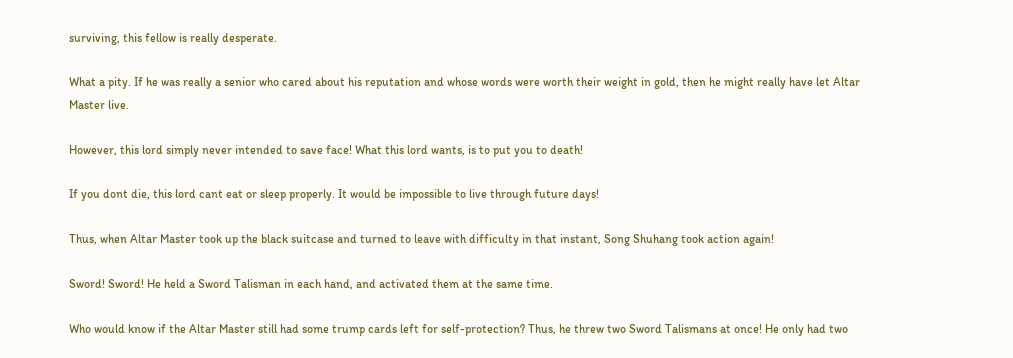surviving, this fellow is really desperate.

What a pity. If he was really a senior who cared about his reputation and whose words were worth their weight in gold, then he might really have let Altar Master live.

However, this lord simply never intended to save face! What this lord wants, is to put you to death!

If you dont die, this lord cant eat or sleep properly. It would be impossible to live through future days!

Thus, when Altar Master took up the black suitcase and turned to leave with difficulty in that instant, Song Shuhang took action again!

Sword! Sword! He held a Sword Talisman in each hand, and activated them at the same time.

Who would know if the Altar Master still had some trump cards left for self-protection? Thus, he threw two Sword Talismans at once! He only had two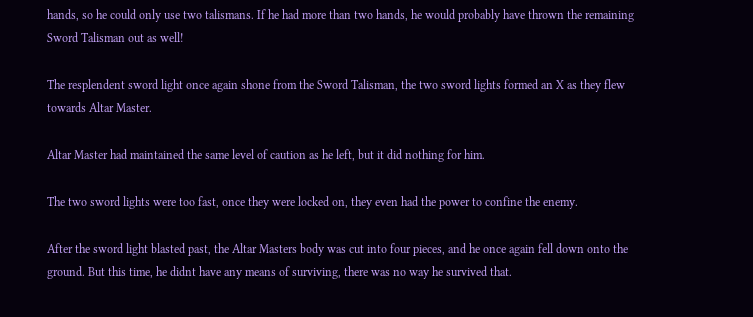hands, so he could only use two talismans. If he had more than two hands, he would probably have thrown the remaining Sword Talisman out as well!

The resplendent sword light once again shone from the Sword Talisman, the two sword lights formed an X as they flew towards Altar Master.

Altar Master had maintained the same level of caution as he left, but it did nothing for him.

The two sword lights were too fast, once they were locked on, they even had the power to confine the enemy.

After the sword light blasted past, the Altar Masters body was cut into four pieces, and he once again fell down onto the ground. But this time, he didnt have any means of surviving, there was no way he survived that.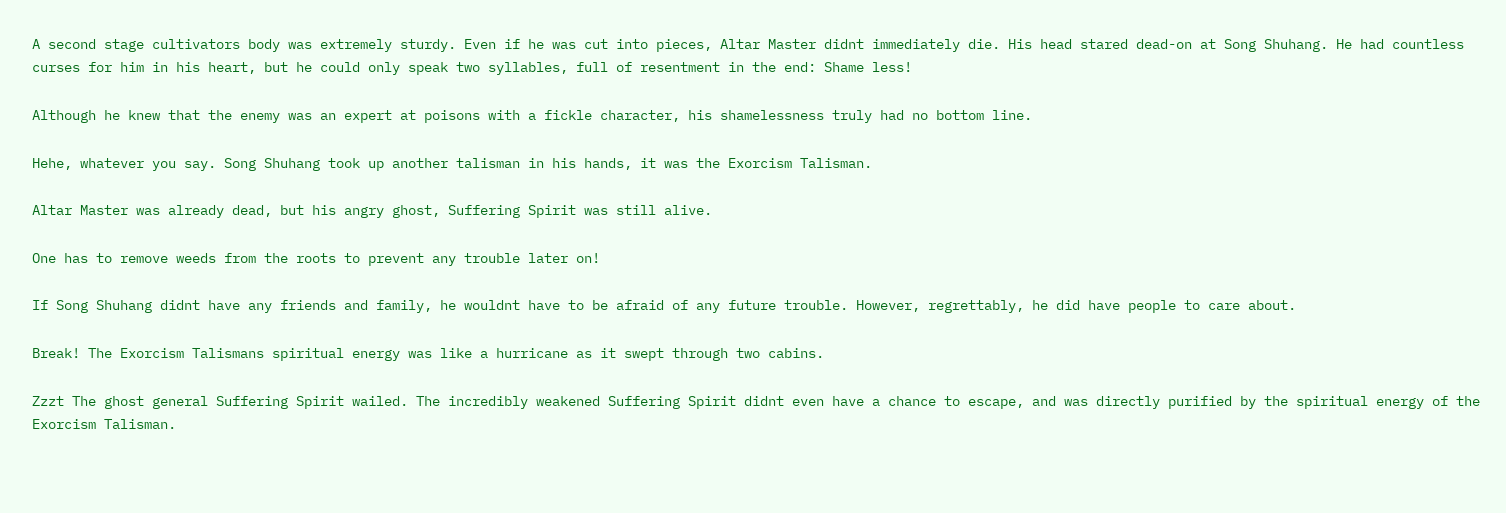A second stage cultivators body was extremely sturdy. Even if he was cut into pieces, Altar Master didnt immediately die. His head stared dead-on at Song Shuhang. He had countless curses for him in his heart, but he could only speak two syllables, full of resentment in the end: Shame less!

Although he knew that the enemy was an expert at poisons with a fickle character, his shamelessness truly had no bottom line.

Hehe, whatever you say. Song Shuhang took up another talisman in his hands, it was the Exorcism Talisman.

Altar Master was already dead, but his angry ghost, Suffering Spirit was still alive.

One has to remove weeds from the roots to prevent any trouble later on!

If Song Shuhang didnt have any friends and family, he wouldnt have to be afraid of any future trouble. However, regrettably, he did have people to care about.

Break! The Exorcism Talismans spiritual energy was like a hurricane as it swept through two cabins.

Zzzt The ghost general Suffering Spirit wailed. The incredibly weakened Suffering Spirit didnt even have a chance to escape, and was directly purified by the spiritual energy of the Exorcism Talisman.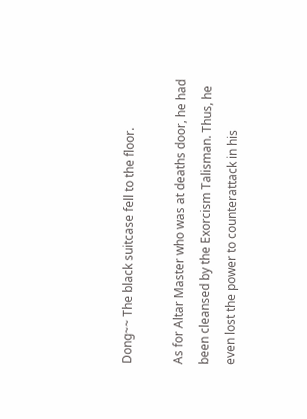Dong~~ The black suitcase fell to the floor.

As for Altar Master who was at deaths door, he had been cleansed by the Exorcism Talisman. Thus, he even lost the power to counterattack in his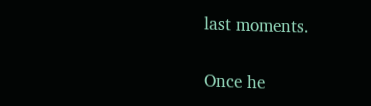last moments.

Once he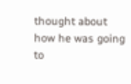thought about how he was going to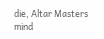die, Altar Masters mind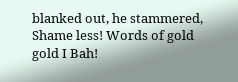blanked out, he stammered, Shame less! Words of gold gold I Bah!